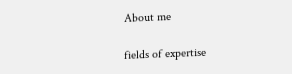About me

fields of expertise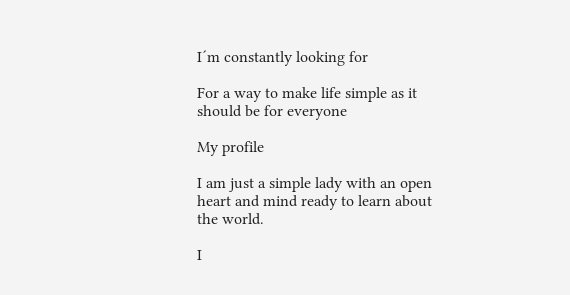I´m constantly looking for

For a way to make life simple as it should be for everyone

My profile

I am just a simple lady with an open heart and mind ready to learn about the world.

I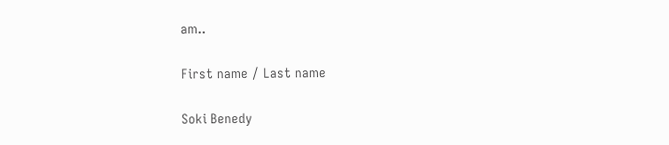am..

First name / Last name

Soki Benedy